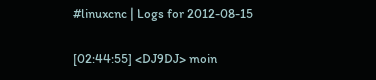#linuxcnc | Logs for 2012-08-15

[02:44:55] <DJ9DJ> moin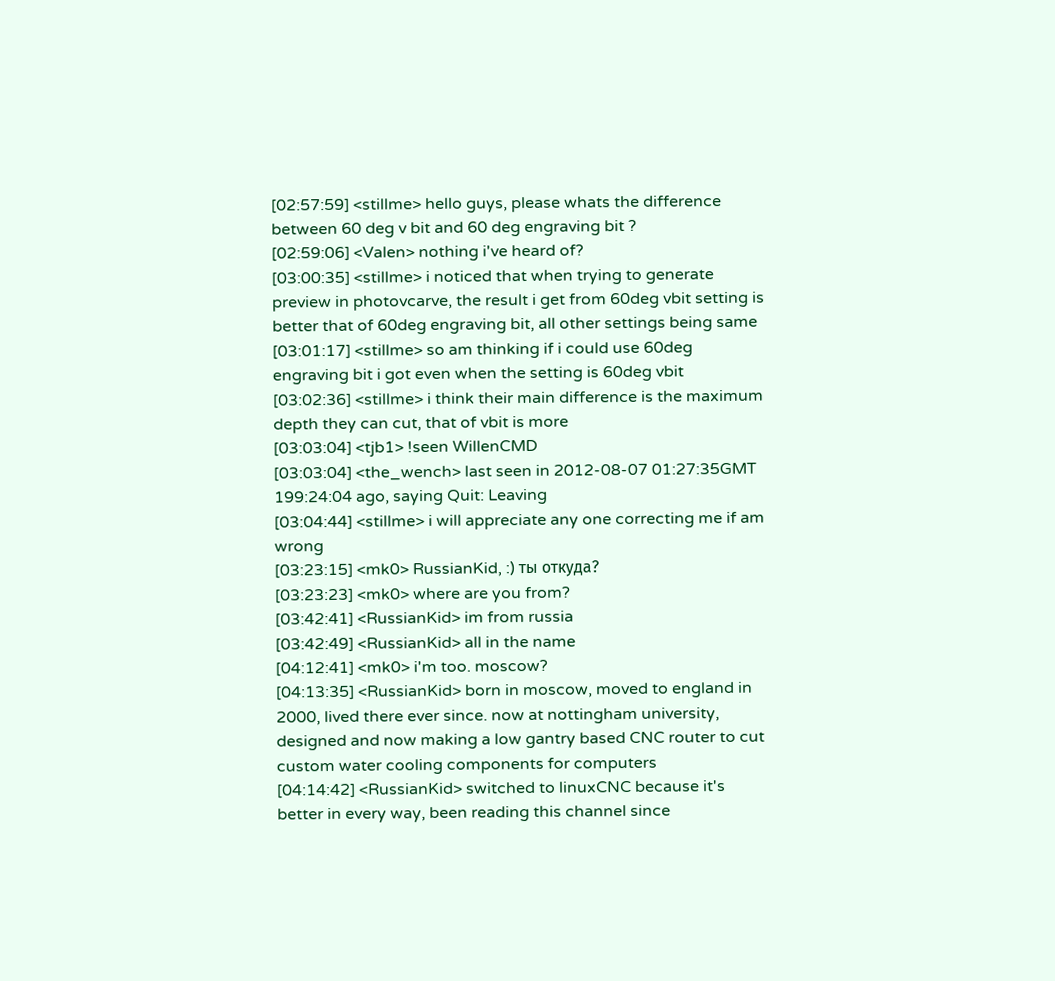[02:57:59] <stillme> hello guys, please whats the difference between 60 deg v bit and 60 deg engraving bit ?
[02:59:06] <Valen> nothing i've heard of?
[03:00:35] <stillme> i noticed that when trying to generate preview in photovcarve, the result i get from 60deg vbit setting is better that of 60deg engraving bit, all other settings being same
[03:01:17] <stillme> so am thinking if i could use 60deg engraving bit i got even when the setting is 60deg vbit
[03:02:36] <stillme> i think their main difference is the maximum depth they can cut, that of vbit is more
[03:03:04] <tjb1> !seen WillenCMD
[03:03:04] <the_wench> last seen in 2012-08-07 01:27:35GMT 199:24:04 ago, saying Quit: Leaving
[03:04:44] <stillme> i will appreciate any one correcting me if am wrong
[03:23:15] <mk0> RussianKid, :) ты откуда?
[03:23:23] <mk0> where are you from?
[03:42:41] <RussianKid> im from russia
[03:42:49] <RussianKid> all in the name
[04:12:41] <mk0> i'm too. moscow?
[04:13:35] <RussianKid> born in moscow, moved to england in 2000, lived there ever since. now at nottingham university, designed and now making a low gantry based CNC router to cut custom water cooling components for computers
[04:14:42] <RussianKid> switched to linuxCNC because it's better in every way, been reading this channel since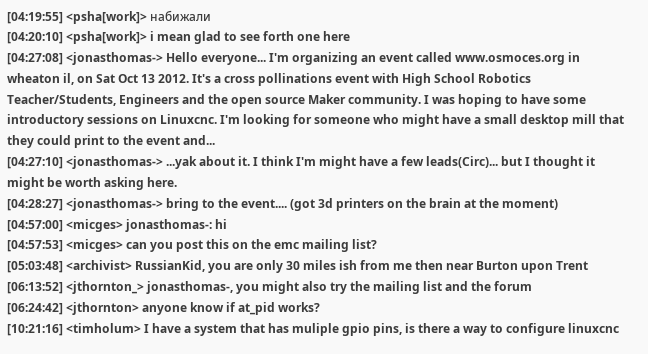[04:19:55] <psha[work]> набижали
[04:20:10] <psha[work]> i mean glad to see forth one here
[04:27:08] <jonasthomas-> Hello everyone... I'm organizing an event called www.osmoces.org in wheaton il, on Sat Oct 13 2012. It's a cross pollinations event with High School Robotics Teacher/Students, Engineers and the open source Maker community. I was hoping to have some introductory sessions on Linuxcnc. I'm looking for someone who might have a small desktop mill that they could print to the event and...
[04:27:10] <jonasthomas-> ...yak about it. I think I'm might have a few leads(Circ)... but I thought it might be worth asking here.
[04:28:27] <jonasthomas-> bring to the event.... (got 3d printers on the brain at the moment)
[04:57:00] <micges> jonasthomas-: hi
[04:57:53] <micges> can you post this on the emc mailing list?
[05:03:48] <archivist> RussianKid, you are only 30 miles ish from me then near Burton upon Trent
[06:13:52] <jthornton_> jonasthomas-, you might also try the mailing list and the forum
[06:24:42] <jthornton> anyone know if at_pid works?
[10:21:16] <timholum> I have a system that has muliple gpio pins, is there a way to configure linuxcnc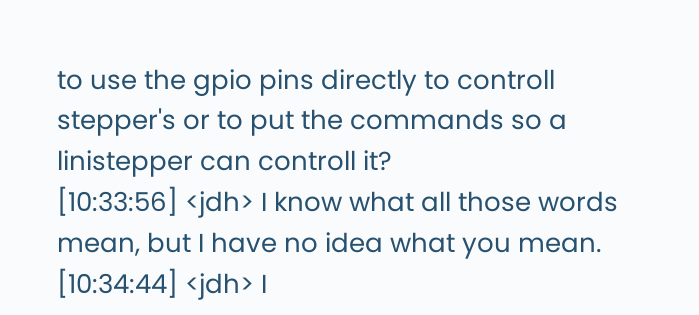to use the gpio pins directly to controll stepper's or to put the commands so a linistepper can controll it?
[10:33:56] <jdh> I know what all those words mean, but I have no idea what you mean.
[10:34:44] <jdh> I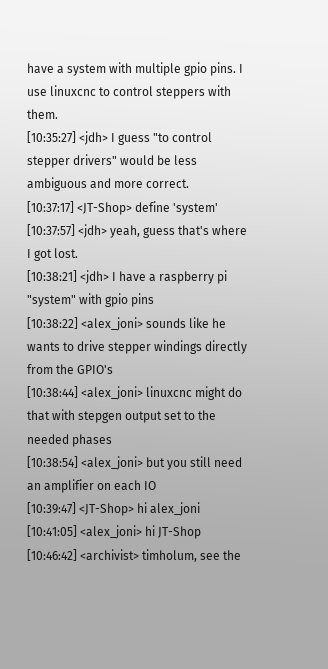have a system with multiple gpio pins. I use linuxcnc to control steppers with them.
[10:35:27] <jdh> I guess "to control stepper drivers" would be less ambiguous and more correct.
[10:37:17] <JT-Shop> define 'system'
[10:37:57] <jdh> yeah, guess that's where I got lost.
[10:38:21] <jdh> I have a raspberry pi "system" with gpio pins
[10:38:22] <alex_joni> sounds like he wants to drive stepper windings directly from the GPIO's
[10:38:44] <alex_joni> linuxcnc might do that with stepgen output set to the needed phases
[10:38:54] <alex_joni> but you still need an amplifier on each IO
[10:39:47] <JT-Shop> hi alex_joni
[10:41:05] <alex_joni> hi JT-Shop
[10:46:42] <archivist> timholum, see the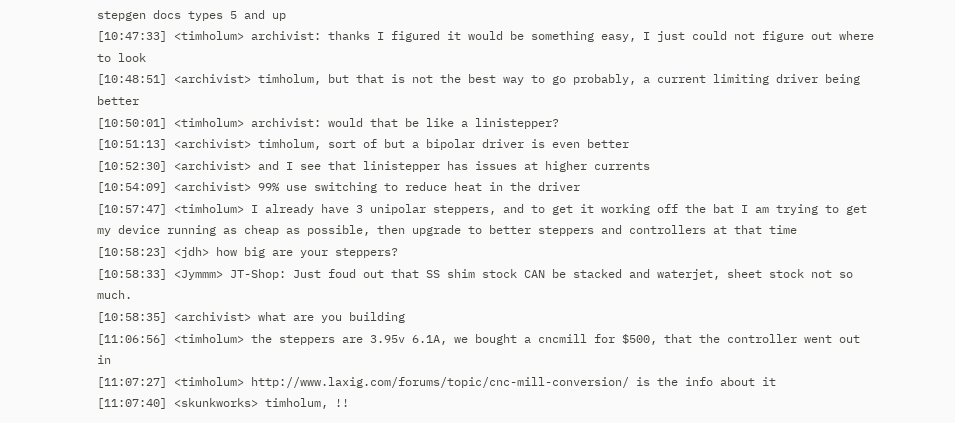stepgen docs types 5 and up
[10:47:33] <timholum> archivist: thanks I figured it would be something easy, I just could not figure out where to look
[10:48:51] <archivist> timholum, but that is not the best way to go probably, a current limiting driver being better
[10:50:01] <timholum> archivist: would that be like a linistepper?
[10:51:13] <archivist> timholum, sort of but a bipolar driver is even better
[10:52:30] <archivist> and I see that linistepper has issues at higher currents
[10:54:09] <archivist> 99% use switching to reduce heat in the driver
[10:57:47] <timholum> I already have 3 unipolar steppers, and to get it working off the bat I am trying to get my device running as cheap as possible, then upgrade to better steppers and controllers at that time
[10:58:23] <jdh> how big are your steppers?
[10:58:33] <Jymmm> JT-Shop: Just foud out that SS shim stock CAN be stacked and waterjet, sheet stock not so much.
[10:58:35] <archivist> what are you building
[11:06:56] <timholum> the steppers are 3.95v 6.1A, we bought a cncmill for $500, that the controller went out in
[11:07:27] <timholum> http://www.laxig.com/forums/topic/cnc-mill-conversion/ is the info about it
[11:07:40] <skunkworks> timholum, !!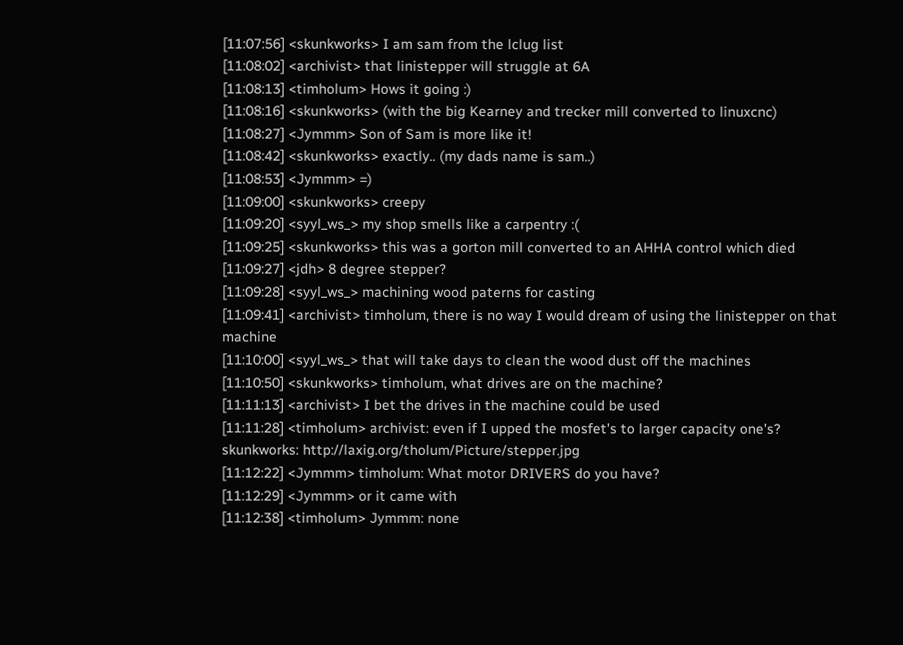[11:07:56] <skunkworks> I am sam from the lclug list
[11:08:02] <archivist> that linistepper will struggle at 6A
[11:08:13] <timholum> Hows it going :)
[11:08:16] <skunkworks> (with the big Kearney and trecker mill converted to linuxcnc)
[11:08:27] <Jymmm> Son of Sam is more like it!
[11:08:42] <skunkworks> exactly.. (my dads name is sam..)
[11:08:53] <Jymmm> =)
[11:09:00] <skunkworks> creepy
[11:09:20] <syyl_ws_> my shop smells like a carpentry :(
[11:09:25] <skunkworks> this was a gorton mill converted to an AHHA control which died
[11:09:27] <jdh> 8 degree stepper?
[11:09:28] <syyl_ws_> machining wood paterns for casting
[11:09:41] <archivist> timholum, there is no way I would dream of using the linistepper on that machine
[11:10:00] <syyl_ws_> that will take days to clean the wood dust off the machines
[11:10:50] <skunkworks> timholum, what drives are on the machine?
[11:11:13] <archivist> I bet the drives in the machine could be used
[11:11:28] <timholum> archivist: even if I upped the mosfet's to larger capacity one's? skunkworks: http://laxig.org/tholum/Picture/stepper.jpg
[11:12:22] <Jymmm> timholum: What motor DRIVERS do you have?
[11:12:29] <Jymmm> or it came with
[11:12:38] <timholum> Jymmm: none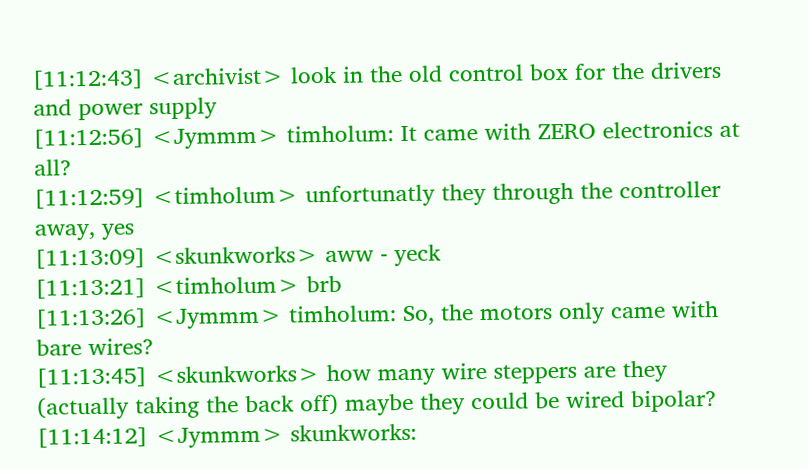[11:12:43] <archivist> look in the old control box for the drivers and power supply
[11:12:56] <Jymmm> timholum: It came with ZERO electronics at all?
[11:12:59] <timholum> unfortunatly they through the controller away, yes
[11:13:09] <skunkworks> aww - yeck
[11:13:21] <timholum> brb
[11:13:26] <Jymmm> timholum: So, the motors only came with bare wires?
[11:13:45] <skunkworks> how many wire steppers are they (actually taking the back off) maybe they could be wired bipolar?
[11:14:12] <Jymmm> skunkworks: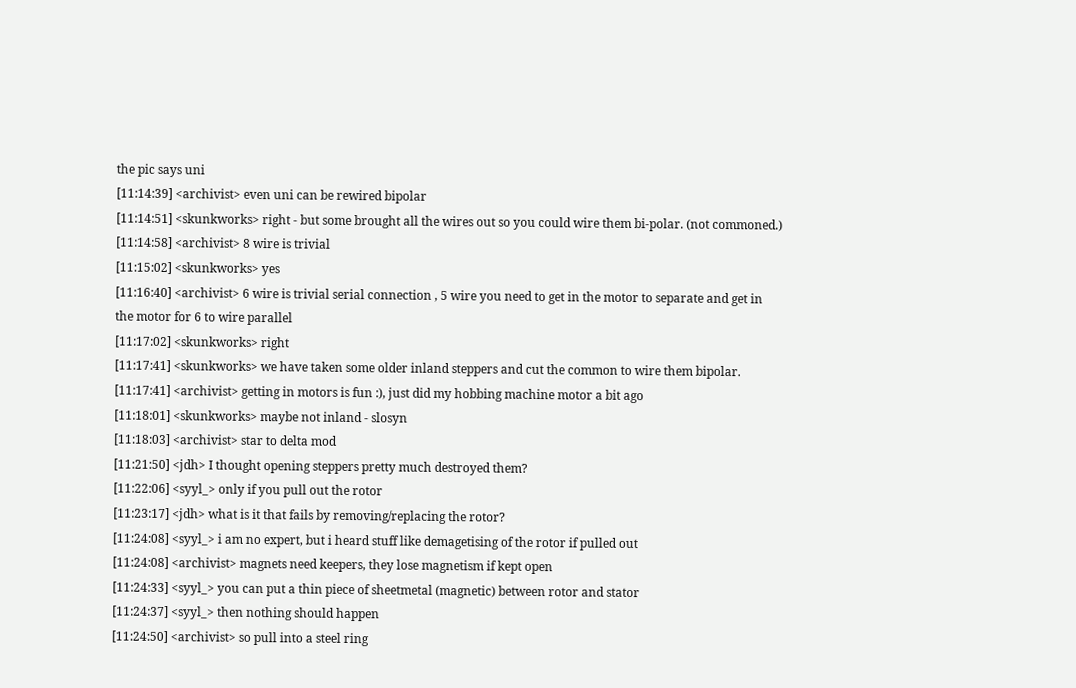the pic says uni
[11:14:39] <archivist> even uni can be rewired bipolar
[11:14:51] <skunkworks> right - but some brought all the wires out so you could wire them bi-polar. (not commoned.)
[11:14:58] <archivist> 8 wire is trivial
[11:15:02] <skunkworks> yes
[11:16:40] <archivist> 6 wire is trivial serial connection , 5 wire you need to get in the motor to separate and get in the motor for 6 to wire parallel
[11:17:02] <skunkworks> right
[11:17:41] <skunkworks> we have taken some older inland steppers and cut the common to wire them bipolar.
[11:17:41] <archivist> getting in motors is fun :), just did my hobbing machine motor a bit ago
[11:18:01] <skunkworks> maybe not inland - slosyn
[11:18:03] <archivist> star to delta mod
[11:21:50] <jdh> I thought opening steppers pretty much destroyed them?
[11:22:06] <syyl_> only if you pull out the rotor
[11:23:17] <jdh> what is it that fails by removing/replacing the rotor?
[11:24:08] <syyl_> i am no expert, but i heard stuff like demagetising of the rotor if pulled out
[11:24:08] <archivist> magnets need keepers, they lose magnetism if kept open
[11:24:33] <syyl_> you can put a thin piece of sheetmetal (magnetic) between rotor and stator
[11:24:37] <syyl_> then nothing should happen
[11:24:50] <archivist> so pull into a steel ring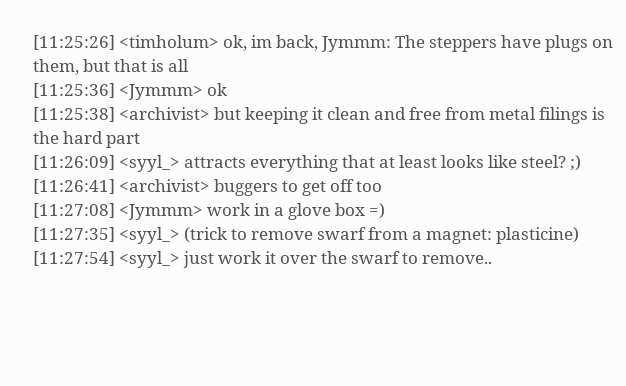[11:25:26] <timholum> ok, im back, Jymmm: The steppers have plugs on them, but that is all
[11:25:36] <Jymmm> ok
[11:25:38] <archivist> but keeping it clean and free from metal filings is the hard part
[11:26:09] <syyl_> attracts everything that at least looks like steel? ;)
[11:26:41] <archivist> buggers to get off too
[11:27:08] <Jymmm> work in a glove box =)
[11:27:35] <syyl_> (trick to remove swarf from a magnet: plasticine)
[11:27:54] <syyl_> just work it over the swarf to remove..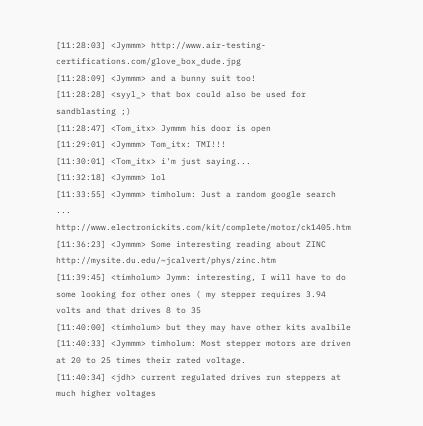[11:28:03] <Jymmm> http://www.air-testing-certifications.com/glove_box_dude.jpg
[11:28:09] <Jymmm> and a bunny suit too!
[11:28:28] <syyl_> that box could also be used for sandblasting ;)
[11:28:47] <Tom_itx> Jymmm his door is open
[11:29:01] <Jymmm> Tom_itx: TMI!!!
[11:30:01] <Tom_itx> i'm just saying...
[11:32:18] <Jymmm> lol
[11:33:55] <Jymmm> timholum: Just a random google search ... http://www.electronickits.com/kit/complete/motor/ck1405.htm
[11:36:23] <Jymmm> Some interesting reading about ZINC http://mysite.du.edu/~jcalvert/phys/zinc.htm
[11:39:45] <timholum> Jymm: interesting, I will have to do some looking for other ones ( my stepper requires 3.94 volts and that drives 8 to 35
[11:40:00] <timholum> but they may have other kits avalbile
[11:40:33] <Jymmm> timholum: Most stepper motors are driven at 20 to 25 times their rated voltage.
[11:40:34] <jdh> current regulated drives run steppers at much higher voltages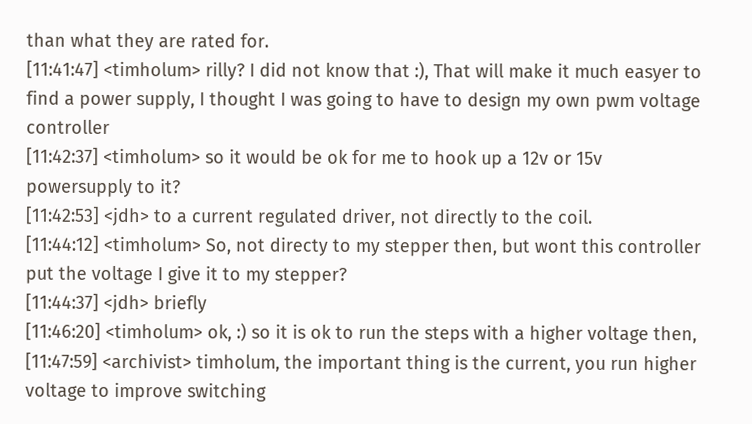than what they are rated for.
[11:41:47] <timholum> rilly? I did not know that :), That will make it much easyer to find a power supply, I thought I was going to have to design my own pwm voltage controller
[11:42:37] <timholum> so it would be ok for me to hook up a 12v or 15v powersupply to it?
[11:42:53] <jdh> to a current regulated driver, not directly to the coil.
[11:44:12] <timholum> So, not directy to my stepper then, but wont this controller put the voltage I give it to my stepper?
[11:44:37] <jdh> briefly
[11:46:20] <timholum> ok, :) so it is ok to run the steps with a higher voltage then,
[11:47:59] <archivist> timholum, the important thing is the current, you run higher voltage to improve switching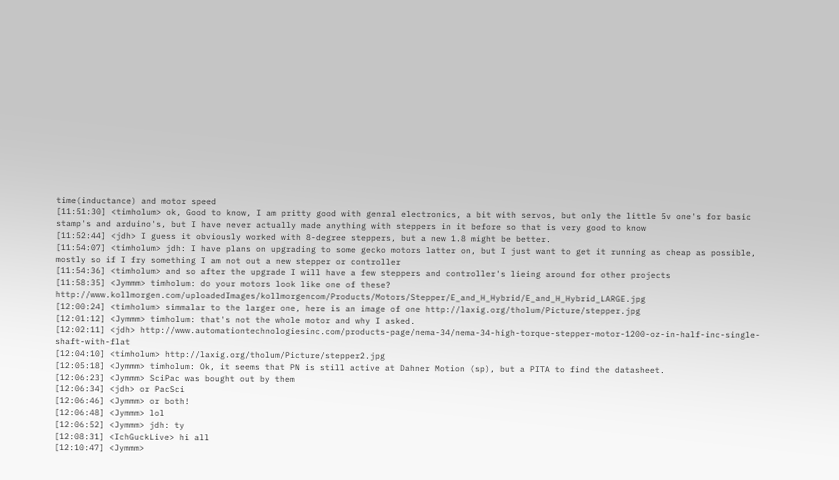time(inductance) and motor speed
[11:51:30] <timholum> ok, Good to know, I am pritty good with genral electronics, a bit with servos, but only the little 5v one's for basic stamp's and arduino's, but I have never actually made anything with steppers in it before so that is very good to know
[11:52:44] <jdh> I guess it obviously worked with 8-degree steppers, but a new 1.8 might be better.
[11:54:07] <timholum> jdh: I have plans on upgrading to some gecko motors latter on, but I just want to get it running as cheap as possible, mostly so if I fry something I am not out a new stepper or controller
[11:54:36] <timholum> and so after the upgrade I will have a few steppers and controller's lieing around for other projects
[11:58:35] <Jymmm> timholum: do your motors look like one of these? http://www.kollmorgen.com/uploadedImages/kollmorgencom/Products/Motors/Stepper/E_and_H_Hybrid/E_and_H_Hybrid_LARGE.jpg
[12:00:24] <timholum> simmalar to the larger one, here is an image of one http://laxig.org/tholum/Picture/stepper.jpg
[12:01:12] <Jymmm> timholum: that's not the whole motor and why I asked.
[12:02:11] <jdh> http://www.automationtechnologiesinc.com/products-page/nema-34/nema-34-high-torque-stepper-motor-1200-oz-in-half-inc-single-shaft-with-flat
[12:04:10] <timholum> http://laxig.org/tholum/Picture/stepper2.jpg
[12:05:18] <Jymmm> timholum: Ok, it seems that PN is still active at Dahner Motion (sp), but a PITA to find the datasheet.
[12:06:23] <Jymmm> SciPac was bought out by them
[12:06:34] <jdh> or PacSci
[12:06:46] <Jymmm> or both!
[12:06:48] <Jymmm> lol
[12:06:52] <Jymmm> jdh: ty
[12:08:31] <IchGuckLive> hi all
[12:10:47] <Jymmm>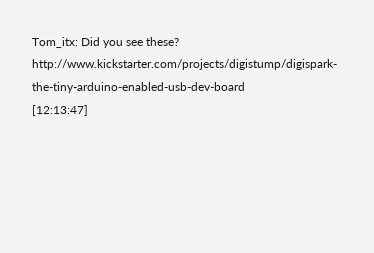Tom_itx: Did you see these? http://www.kickstarter.com/projects/digistump/digispark-the-tiny-arduino-enabled-usb-dev-board
[12:13:47]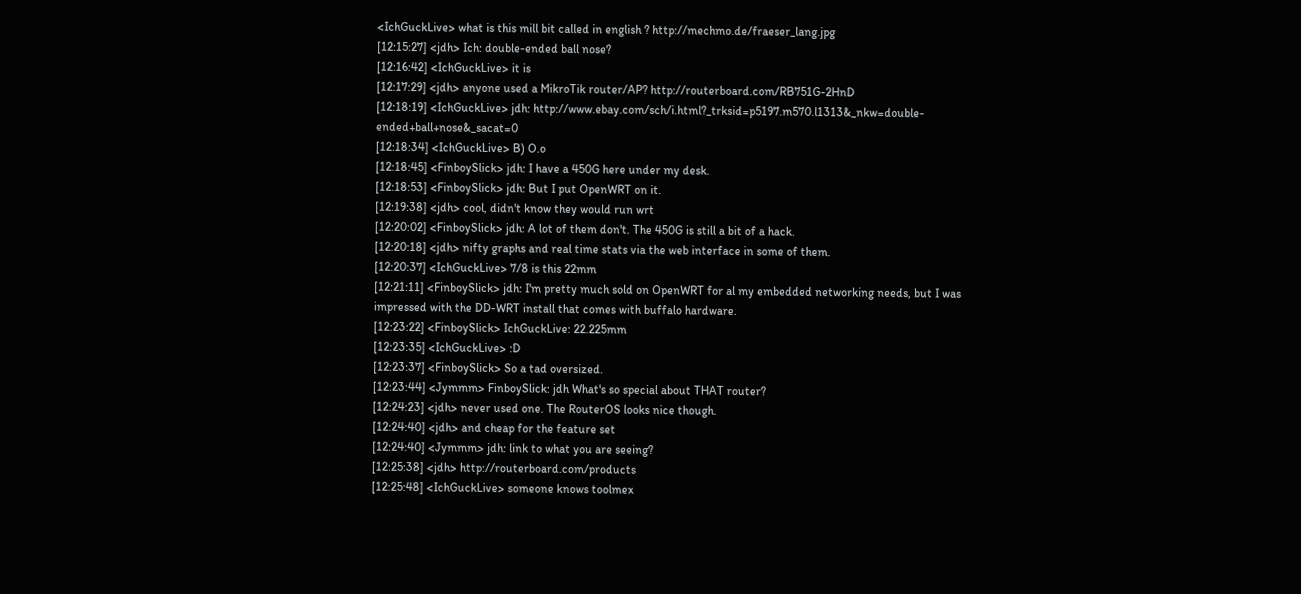<IchGuckLive> what is this mill bit called in english ? http://mechmo.de/fraeser_lang.jpg
[12:15:27] <jdh> Ich: double-ended ball nose?
[12:16:42] <IchGuckLive> it is
[12:17:29] <jdh> anyone used a MikroTik router/AP? http://routerboard.com/RB751G-2HnD
[12:18:19] <IchGuckLive> jdh: http://www.ebay.com/sch/i.html?_trksid=p5197.m570.l1313&_nkw=double-ended+ball+nose&_sacat=0
[12:18:34] <IchGuckLive> B) O.o
[12:18:45] <FinboySlick> jdh: I have a 450G here under my desk.
[12:18:53] <FinboySlick> jdh: But I put OpenWRT on it.
[12:19:38] <jdh> cool, didn't know they would run wrt
[12:20:02] <FinboySlick> jdh: A lot of them don't. The 450G is still a bit of a hack.
[12:20:18] <jdh> nifty graphs and real time stats via the web interface in some of them.
[12:20:37] <IchGuckLive> 7/8 is this 22mm
[12:21:11] <FinboySlick> jdh: I'm pretty much sold on OpenWRT for al my embedded networking needs, but I was impressed with the DD-WRT install that comes with buffalo hardware.
[12:23:22] <FinboySlick> IchGuckLive: 22.225mm
[12:23:35] <IchGuckLive> :D
[12:23:37] <FinboySlick> So a tad oversized.
[12:23:44] <Jymmm> FinboySlick: jdh What's so special about THAT router?
[12:24:23] <jdh> never used one. The RouterOS looks nice though.
[12:24:40] <jdh> and cheap for the feature set
[12:24:40] <Jymmm> jdh: link to what you are seeing?
[12:25:38] <jdh> http://routerboard.com/products
[12:25:48] <IchGuckLive> someone knows toolmex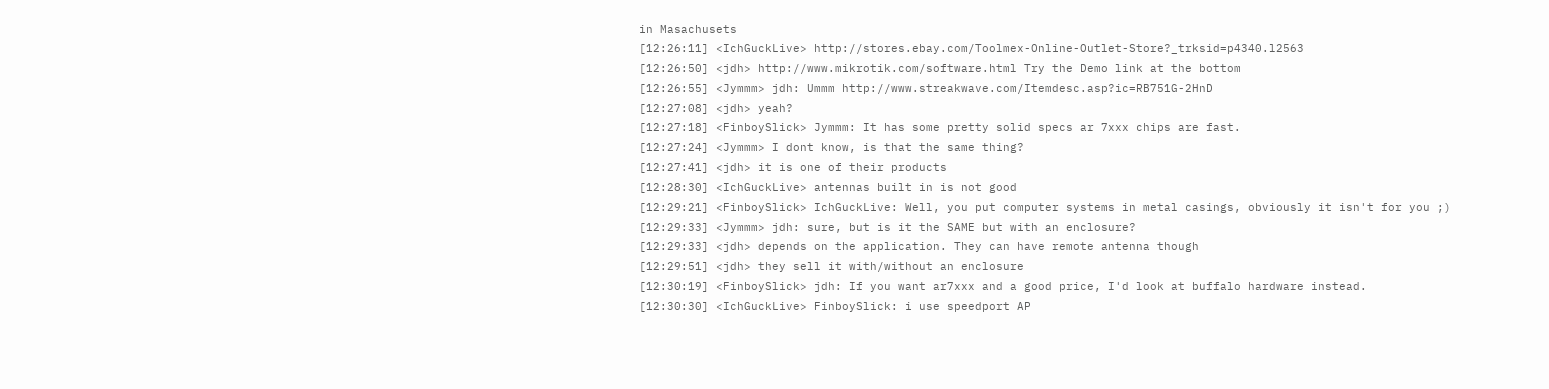in Masachusets
[12:26:11] <IchGuckLive> http://stores.ebay.com/Toolmex-Online-Outlet-Store?_trksid=p4340.l2563
[12:26:50] <jdh> http://www.mikrotik.com/software.html Try the Demo link at the bottom
[12:26:55] <Jymmm> jdh: Ummm http://www.streakwave.com/Itemdesc.asp?ic=RB751G-2HnD
[12:27:08] <jdh> yeah?
[12:27:18] <FinboySlick> Jymmm: It has some pretty solid specs ar 7xxx chips are fast.
[12:27:24] <Jymmm> I dont know, is that the same thing?
[12:27:41] <jdh> it is one of their products
[12:28:30] <IchGuckLive> antennas built in is not good
[12:29:21] <FinboySlick> IchGuckLive: Well, you put computer systems in metal casings, obviously it isn't for you ;)
[12:29:33] <Jymmm> jdh: sure, but is it the SAME but with an enclosure?
[12:29:33] <jdh> depends on the application. They can have remote antenna though
[12:29:51] <jdh> they sell it with/without an enclosure
[12:30:19] <FinboySlick> jdh: If you want ar7xxx and a good price, I'd look at buffalo hardware instead.
[12:30:30] <IchGuckLive> FinboySlick: i use speedport AP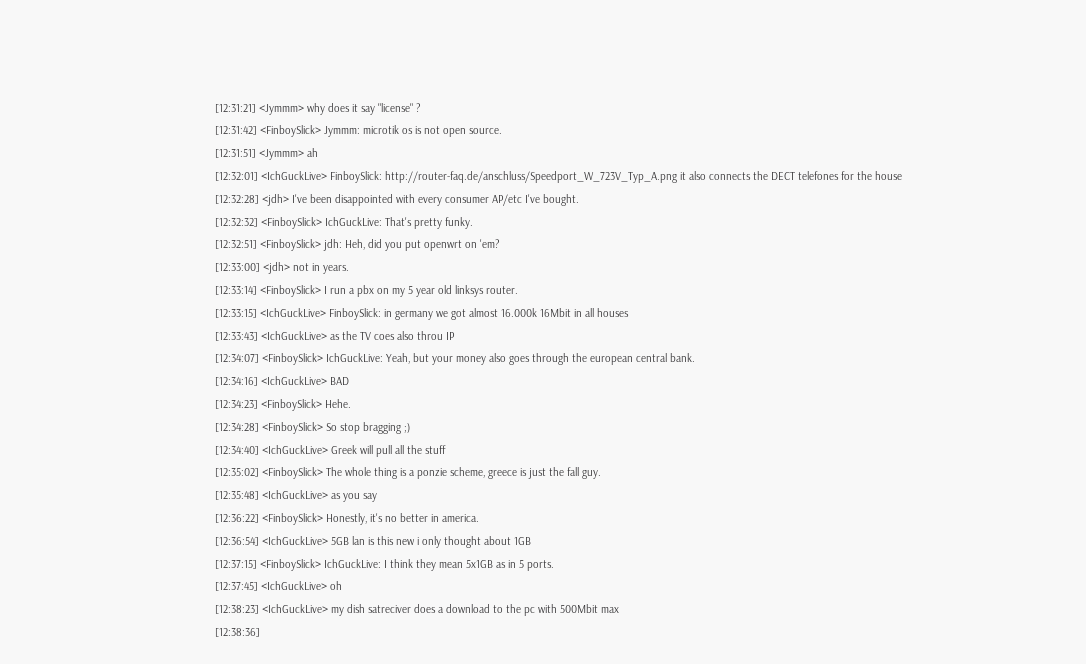[12:31:21] <Jymmm> why does it say "license" ?
[12:31:42] <FinboySlick> Jymmm: microtik os is not open source.
[12:31:51] <Jymmm> ah
[12:32:01] <IchGuckLive> FinboySlick: http://router-faq.de/anschluss/Speedport_W_723V_Typ_A.png it also connects the DECT telefones for the house
[12:32:28] <jdh> I've been disappointed with every consumer AP/etc I've bought.
[12:32:32] <FinboySlick> IchGuckLive: That's pretty funky.
[12:32:51] <FinboySlick> jdh: Heh, did you put openwrt on 'em?
[12:33:00] <jdh> not in years.
[12:33:14] <FinboySlick> I run a pbx on my 5 year old linksys router.
[12:33:15] <IchGuckLive> FinboySlick: in germany we got almost 16.000k 16Mbit in all houses
[12:33:43] <IchGuckLive> as the TV coes also throu IP
[12:34:07] <FinboySlick> IchGuckLive: Yeah, but your money also goes through the european central bank.
[12:34:16] <IchGuckLive> BAD
[12:34:23] <FinboySlick> Hehe.
[12:34:28] <FinboySlick> So stop bragging ;)
[12:34:40] <IchGuckLive> Greek will pull all the stuff
[12:35:02] <FinboySlick> The whole thing is a ponzie scheme, greece is just the fall guy.
[12:35:48] <IchGuckLive> as you say
[12:36:22] <FinboySlick> Honestly, it's no better in america.
[12:36:54] <IchGuckLive> 5GB lan is this new i only thought about 1GB
[12:37:15] <FinboySlick> IchGuckLive: I think they mean 5x1GB as in 5 ports.
[12:37:45] <IchGuckLive> oh
[12:38:23] <IchGuckLive> my dish satreciver does a download to the pc with 500Mbit max
[12:38:36]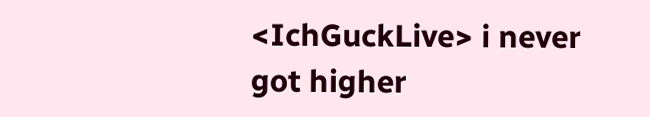<IchGuckLive> i never got higher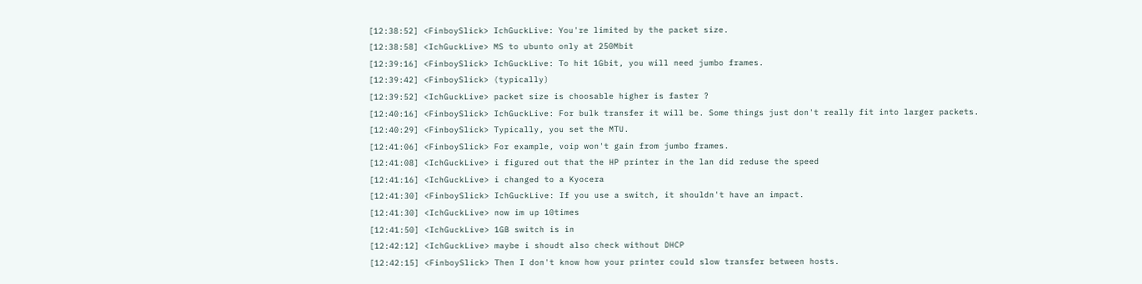[12:38:52] <FinboySlick> IchGuckLive: You're limited by the packet size.
[12:38:58] <IchGuckLive> MS to ubunto only at 250Mbit
[12:39:16] <FinboySlick> IchGuckLive: To hit 1Gbit, you will need jumbo frames.
[12:39:42] <FinboySlick> (typically)
[12:39:52] <IchGuckLive> packet size is choosable higher is faster ?
[12:40:16] <FinboySlick> IchGuckLive: For bulk transfer it will be. Some things just don't really fit into larger packets.
[12:40:29] <FinboySlick> Typically, you set the MTU.
[12:41:06] <FinboySlick> For example, voip won't gain from jumbo frames.
[12:41:08] <IchGuckLive> i figured out that the HP printer in the lan did reduse the speed
[12:41:16] <IchGuckLive> i changed to a Kyocera
[12:41:30] <FinboySlick> IchGuckLive: If you use a switch, it shouldn't have an impact.
[12:41:30] <IchGuckLive> now im up 10times
[12:41:50] <IchGuckLive> 1GB switch is in
[12:42:12] <IchGuckLive> maybe i shoudt also check without DHCP
[12:42:15] <FinboySlick> Then I don't know how your printer could slow transfer between hosts.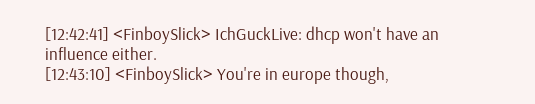[12:42:41] <FinboySlick> IchGuckLive: dhcp won't have an influence either.
[12:43:10] <FinboySlick> You're in europe though,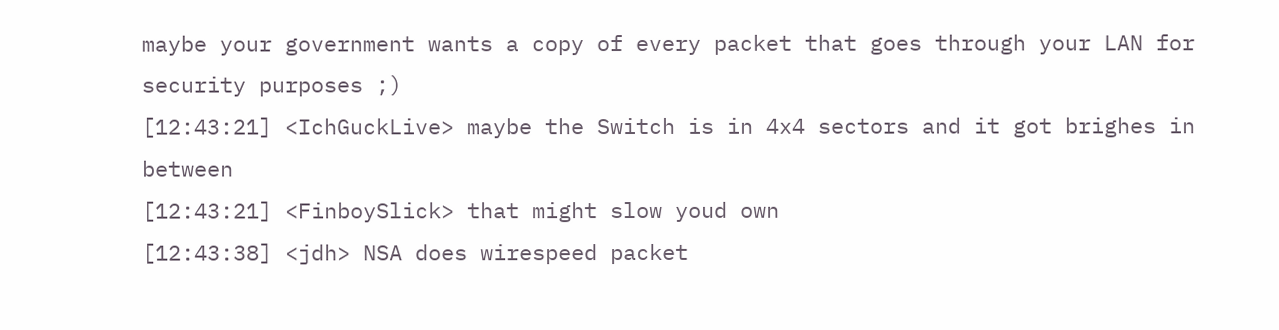maybe your government wants a copy of every packet that goes through your LAN for security purposes ;)
[12:43:21] <IchGuckLive> maybe the Switch is in 4x4 sectors and it got brighes in between
[12:43:21] <FinboySlick> that might slow youd own
[12:43:38] <jdh> NSA does wirespeed packet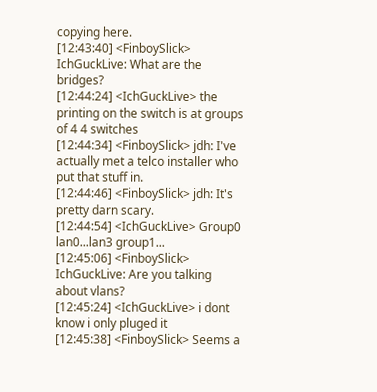copying here.
[12:43:40] <FinboySlick> IchGuckLive: What are the bridges?
[12:44:24] <IchGuckLive> the printing on the switch is at groups of 4 4 switches
[12:44:34] <FinboySlick> jdh: I've actually met a telco installer who put that stuff in.
[12:44:46] <FinboySlick> jdh: It's pretty darn scary.
[12:44:54] <IchGuckLive> Group0 lan0...lan3 group1...
[12:45:06] <FinboySlick> IchGuckLive: Are you talking about vlans?
[12:45:24] <IchGuckLive> i dont know i only pluged it
[12:45:38] <FinboySlick> Seems a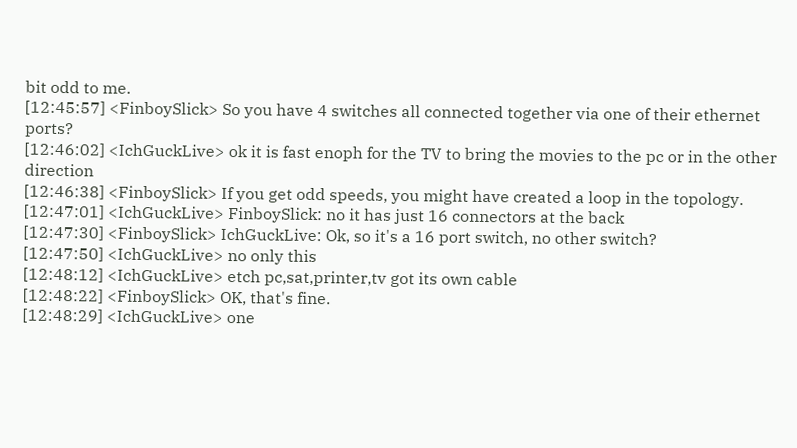bit odd to me.
[12:45:57] <FinboySlick> So you have 4 switches all connected together via one of their ethernet ports?
[12:46:02] <IchGuckLive> ok it is fast enoph for the TV to bring the movies to the pc or in the other direction
[12:46:38] <FinboySlick> If you get odd speeds, you might have created a loop in the topology.
[12:47:01] <IchGuckLive> FinboySlick: no it has just 16 connectors at the back
[12:47:30] <FinboySlick> IchGuckLive: Ok, so it's a 16 port switch, no other switch?
[12:47:50] <IchGuckLive> no only this
[12:48:12] <IchGuckLive> etch pc,sat,printer,tv got its own cable
[12:48:22] <FinboySlick> OK, that's fine.
[12:48:29] <IchGuckLive> one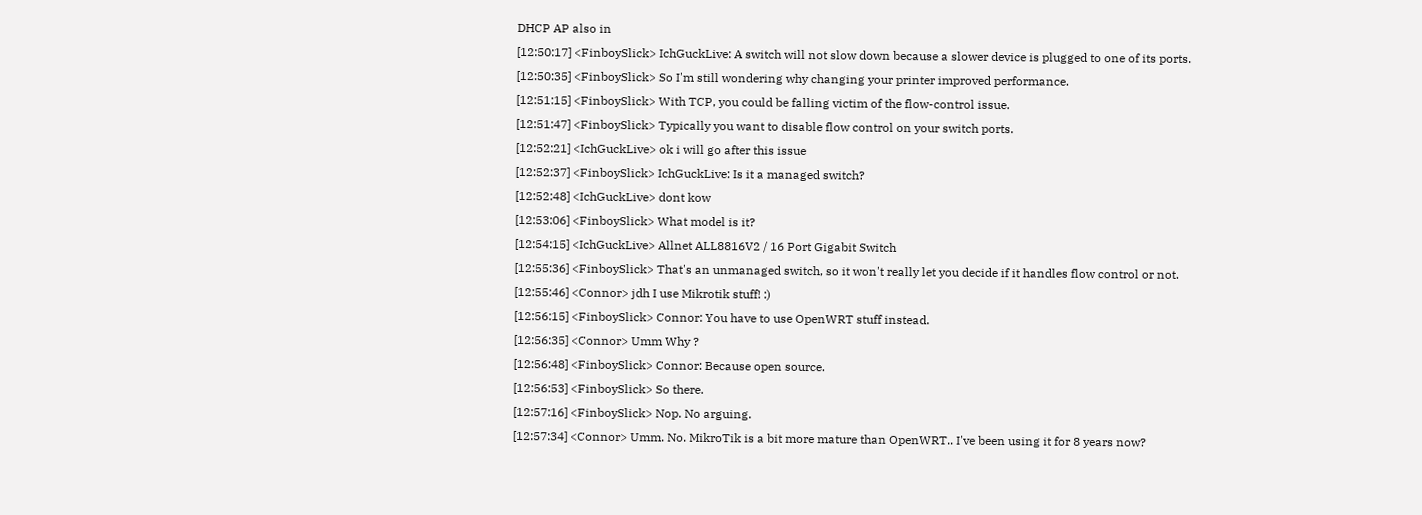DHCP AP also in
[12:50:17] <FinboySlick> IchGuckLive: A switch will not slow down because a slower device is plugged to one of its ports.
[12:50:35] <FinboySlick> So I'm still wondering why changing your printer improved performance.
[12:51:15] <FinboySlick> With TCP, you could be falling victim of the flow-control issue.
[12:51:47] <FinboySlick> Typically you want to disable flow control on your switch ports.
[12:52:21] <IchGuckLive> ok i will go after this issue
[12:52:37] <FinboySlick> IchGuckLive: Is it a managed switch?
[12:52:48] <IchGuckLive> dont kow
[12:53:06] <FinboySlick> What model is it?
[12:54:15] <IchGuckLive> Allnet ALL8816V2 / 16 Port Gigabit Switch
[12:55:36] <FinboySlick> That's an unmanaged switch, so it won't really let you decide if it handles flow control or not.
[12:55:46] <Connor> jdh I use Mikrotik stuff! :)
[12:56:15] <FinboySlick> Connor: You have to use OpenWRT stuff instead.
[12:56:35] <Connor> Umm Why ?
[12:56:48] <FinboySlick> Connor: Because open source.
[12:56:53] <FinboySlick> So there.
[12:57:16] <FinboySlick> Nop. No arguing.
[12:57:34] <Connor> Umm. No. MikroTik is a bit more mature than OpenWRT.. I've been using it for 8 years now?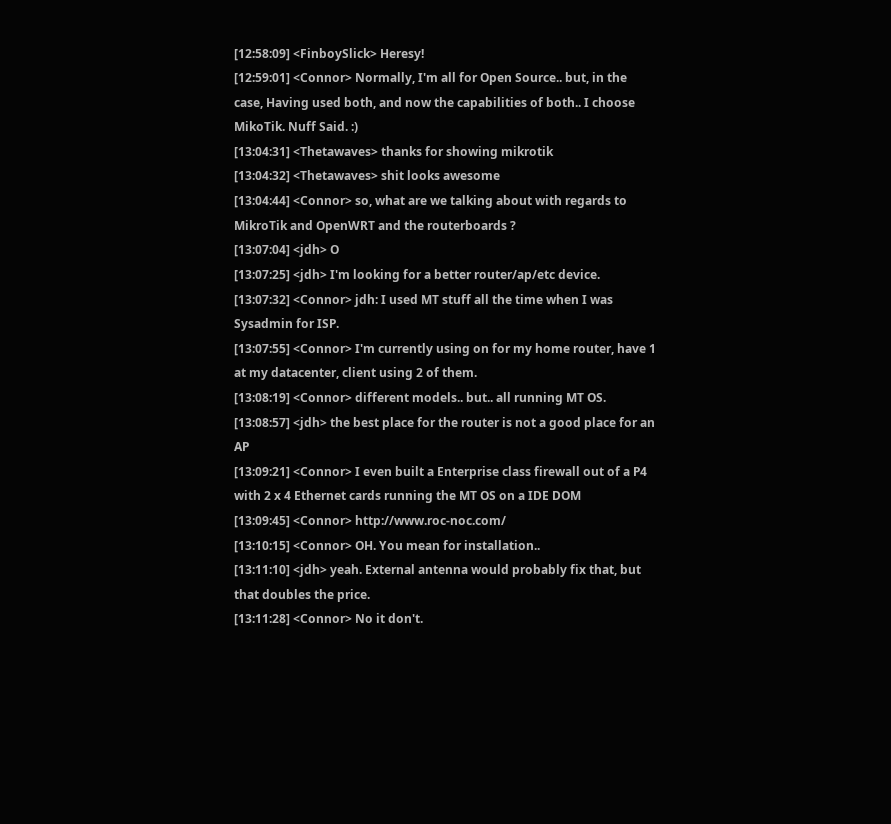[12:58:09] <FinboySlick> Heresy!
[12:59:01] <Connor> Normally, I'm all for Open Source.. but, in the case, Having used both, and now the capabilities of both.. I choose MikoTik. Nuff Said. :)
[13:04:31] <Thetawaves> thanks for showing mikrotik
[13:04:32] <Thetawaves> shit looks awesome
[13:04:44] <Connor> so, what are we talking about with regards to MikroTik and OpenWRT and the routerboards ?
[13:07:04] <jdh> O
[13:07:25] <jdh> I'm looking for a better router/ap/etc device.
[13:07:32] <Connor> jdh: I used MT stuff all the time when I was Sysadmin for ISP.
[13:07:55] <Connor> I'm currently using on for my home router, have 1 at my datacenter, client using 2 of them.
[13:08:19] <Connor> different models.. but.. all running MT OS.
[13:08:57] <jdh> the best place for the router is not a good place for an AP
[13:09:21] <Connor> I even built a Enterprise class firewall out of a P4 with 2 x 4 Ethernet cards running the MT OS on a IDE DOM
[13:09:45] <Connor> http://www.roc-noc.com/
[13:10:15] <Connor> OH. You mean for installation..
[13:11:10] <jdh> yeah. External antenna would probably fix that, but that doubles the price.
[13:11:28] <Connor> No it don't.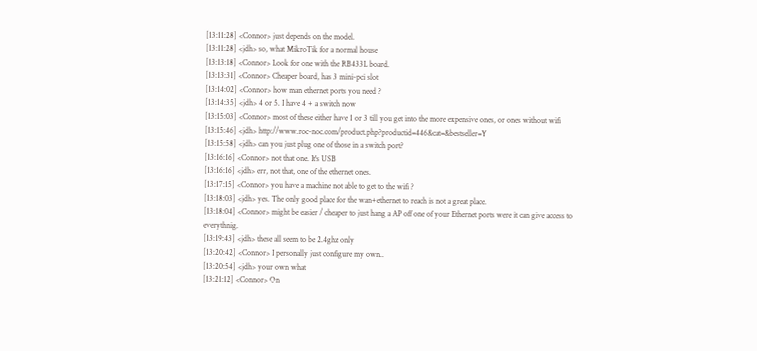[13:11:28] <Connor> just depends on the model.
[13:11:28] <jdh> so, what MikroTik for a normal house
[13:13:18] <Connor> Look for one with the RB433L board.
[13:13:31] <Connor> Cheaper board, has 3 mini-pci slot
[13:14:02] <Connor> how man ethernet ports you need ?
[13:14:35] <jdh> 4 or 5. I have 4 + a switch now
[13:15:03] <Connor> most of these either have 1 or 3 till you get into the more expensive ones, or ones without wifi
[13:15:46] <jdh> http://www.roc-noc.com/product.php?productid=446&cat=&bestseller=Y
[13:15:58] <jdh> can you just plug one of those in a switch port?
[13:16:16] <Connor> not that one. It's USB
[13:16:16] <jdh> err, not that, one of the ethernet ones.
[13:17:15] <Connor> you have a machine not able to get to the wifi ?
[13:18:03] <jdh> yes. The only good place for the wan+ethernet to reach is not a great place.
[13:18:04] <Connor> might be easier / cheaper to just hang a AP off one of your Ethernet ports were it can give access to everythnig.
[13:19:43] <jdh> these all seem to be 2.4ghz only
[13:20:42] <Connor> I personally just configure my own..
[13:20:54] <jdh> your own what
[13:21:12] <Connor> On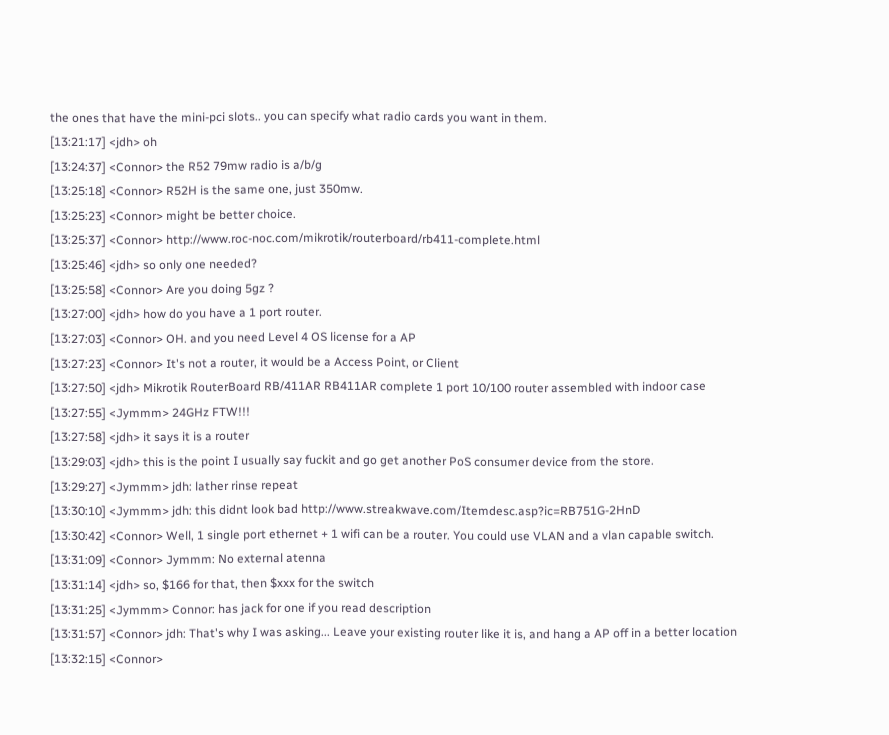the ones that have the mini-pci slots.. you can specify what radio cards you want in them.
[13:21:17] <jdh> oh
[13:24:37] <Connor> the R52 79mw radio is a/b/g
[13:25:18] <Connor> R52H is the same one, just 350mw.
[13:25:23] <Connor> might be better choice.
[13:25:37] <Connor> http://www.roc-noc.com/mikrotik/routerboard/rb411-complete.html
[13:25:46] <jdh> so only one needed?
[13:25:58] <Connor> Are you doing 5gz ?
[13:27:00] <jdh> how do you have a 1 port router.
[13:27:03] <Connor> OH. and you need Level 4 OS license for a AP
[13:27:23] <Connor> It's not a router, it would be a Access Point, or Client
[13:27:50] <jdh> Mikrotik RouterBoard RB/411AR RB411AR complete 1 port 10/100 router assembled with indoor case
[13:27:55] <Jymmm> 24GHz FTW!!!
[13:27:58] <jdh> it says it is a router
[13:29:03] <jdh> this is the point I usually say fuckit and go get another PoS consumer device from the store.
[13:29:27] <Jymmm> jdh: lather rinse repeat
[13:30:10] <Jymmm> jdh: this didnt look bad http://www.streakwave.com/Itemdesc.asp?ic=RB751G-2HnD
[13:30:42] <Connor> Well, 1 single port ethernet + 1 wifi can be a router. You could use VLAN and a vlan capable switch.
[13:31:09] <Connor> Jymmm: No external atenna
[13:31:14] <jdh> so, $166 for that, then $xxx for the switch
[13:31:25] <Jymmm> Connor: has jack for one if you read description
[13:31:57] <Connor> jdh: That's why I was asking... Leave your existing router like it is, and hang a AP off in a better location
[13:32:15] <Connor>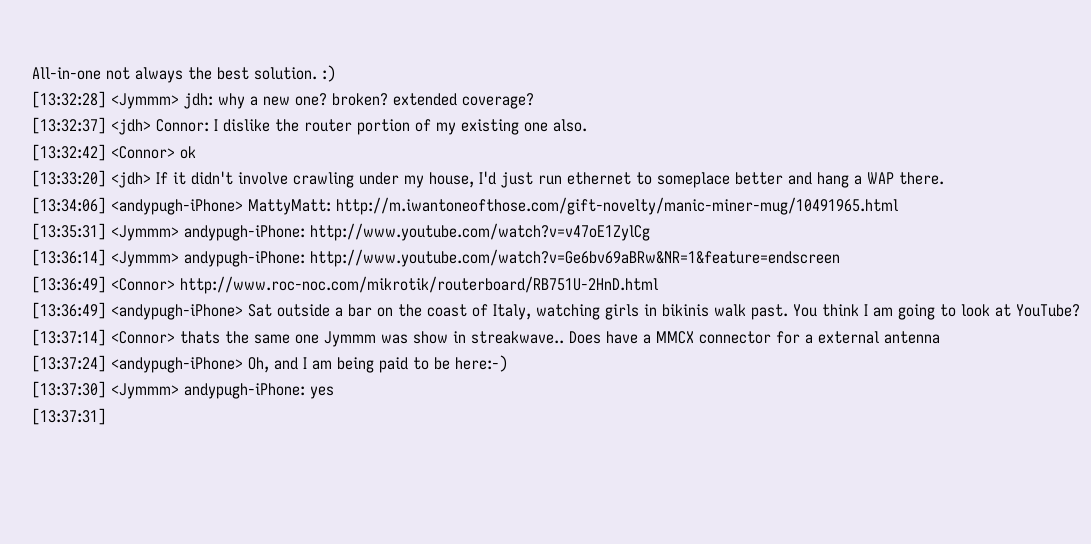All-in-one not always the best solution. :)
[13:32:28] <Jymmm> jdh: why a new one? broken? extended coverage?
[13:32:37] <jdh> Connor: I dislike the router portion of my existing one also.
[13:32:42] <Connor> ok
[13:33:20] <jdh> If it didn't involve crawling under my house, I'd just run ethernet to someplace better and hang a WAP there.
[13:34:06] <andypugh-iPhone> MattyMatt: http://m.iwantoneofthose.com/gift-novelty/manic-miner-mug/10491965.html
[13:35:31] <Jymmm> andypugh-iPhone: http://www.youtube.com/watch?v=v47oE1ZylCg
[13:36:14] <Jymmm> andypugh-iPhone: http://www.youtube.com/watch?v=Ge6bv69aBRw&NR=1&feature=endscreen
[13:36:49] <Connor> http://www.roc-noc.com/mikrotik/routerboard/RB751U-2HnD.html
[13:36:49] <andypugh-iPhone> Sat outside a bar on the coast of Italy, watching girls in bikinis walk past. You think I am going to look at YouTube?
[13:37:14] <Connor> thats the same one Jymmm was show in streakwave.. Does have a MMCX connector for a external antenna
[13:37:24] <andypugh-iPhone> Oh, and I am being paid to be here:-)
[13:37:30] <Jymmm> andypugh-iPhone: yes
[13:37:31]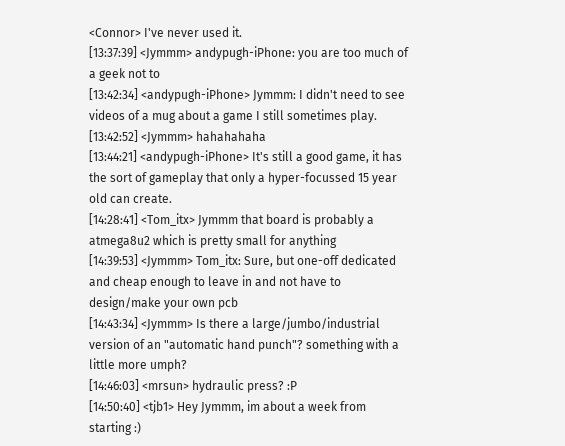<Connor> I've never used it.
[13:37:39] <Jymmm> andypugh-iPhone: you are too much of a geek not to
[13:42:34] <andypugh-iPhone> Jymmm: I didn't need to see videos of a mug about a game I still sometimes play.
[13:42:52] <Jymmm> hahahahaha
[13:44:21] <andypugh-iPhone> It's still a good game, it has the sort of gameplay that only a hyper-focussed 15 year old can create.
[14:28:41] <Tom_itx> Jymmm that board is probably a atmega8u2 which is pretty small for anything
[14:39:53] <Jymmm> Tom_itx: Sure, but one-off dedicated and cheap enough to leave in and not have to design/make your own pcb
[14:43:34] <Jymmm> Is there a large/jumbo/industrial version of an "automatic hand punch"? something with a little more umph?
[14:46:03] <mrsun> hydraulic press? :P
[14:50:40] <tjb1> Hey Jymmm, im about a week from starting :)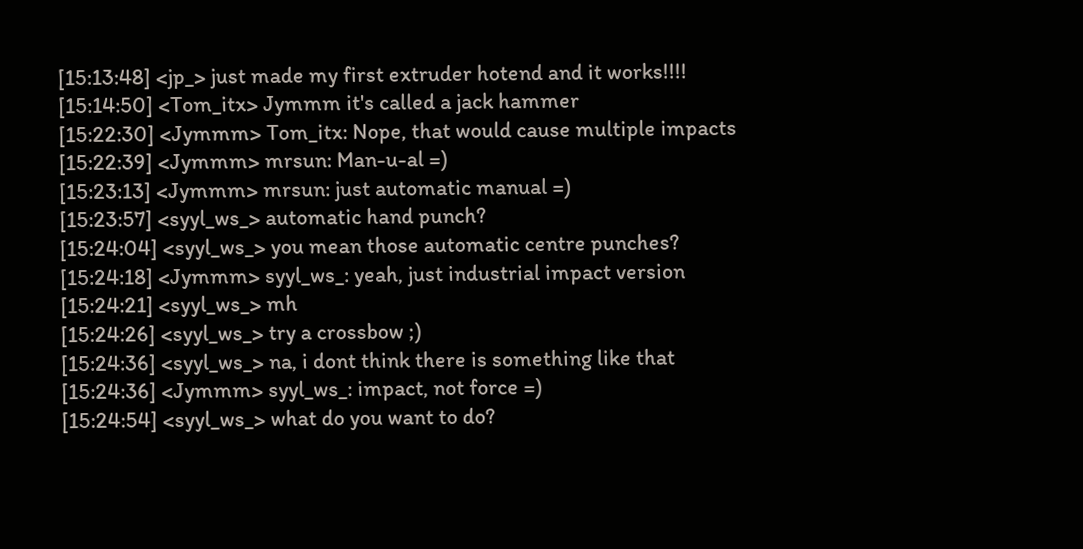[15:13:48] <jp_> just made my first extruder hotend and it works!!!!
[15:14:50] <Tom_itx> Jymmm it's called a jack hammer
[15:22:30] <Jymmm> Tom_itx: Nope, that would cause multiple impacts
[15:22:39] <Jymmm> mrsun: Man-u-al =)
[15:23:13] <Jymmm> mrsun: just automatic manual =)
[15:23:57] <syyl_ws_> automatic hand punch?
[15:24:04] <syyl_ws_> you mean those automatic centre punches?
[15:24:18] <Jymmm> syyl_ws_: yeah, just industrial impact version
[15:24:21] <syyl_ws_> mh
[15:24:26] <syyl_ws_> try a crossbow ;)
[15:24:36] <syyl_ws_> na, i dont think there is something like that
[15:24:36] <Jymmm> syyl_ws_: impact, not force =)
[15:24:54] <syyl_ws_> what do you want to do?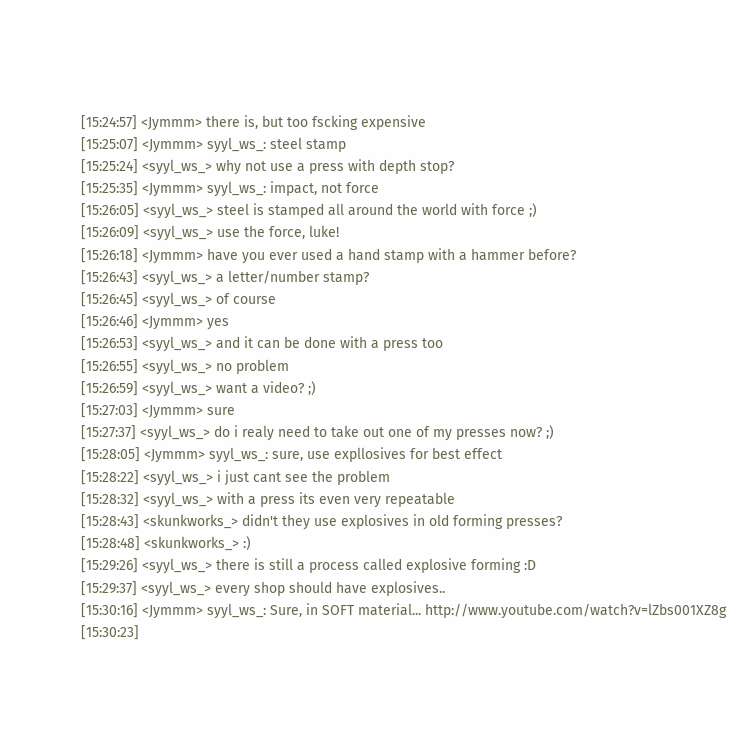[15:24:57] <Jymmm> there is, but too fscking expensive
[15:25:07] <Jymmm> syyl_ws_: steel stamp
[15:25:24] <syyl_ws_> why not use a press with depth stop?
[15:25:35] <Jymmm> syyl_ws_: impact, not force
[15:26:05] <syyl_ws_> steel is stamped all around the world with force ;)
[15:26:09] <syyl_ws_> use the force, luke!
[15:26:18] <Jymmm> have you ever used a hand stamp with a hammer before?
[15:26:43] <syyl_ws_> a letter/number stamp?
[15:26:45] <syyl_ws_> of course
[15:26:46] <Jymmm> yes
[15:26:53] <syyl_ws_> and it can be done with a press too
[15:26:55] <syyl_ws_> no problem
[15:26:59] <syyl_ws_> want a video? ;)
[15:27:03] <Jymmm> sure
[15:27:37] <syyl_ws_> do i realy need to take out one of my presses now? ;)
[15:28:05] <Jymmm> syyl_ws_: sure, use expllosives for best effect
[15:28:22] <syyl_ws_> i just cant see the problem
[15:28:32] <syyl_ws_> with a press its even very repeatable
[15:28:43] <skunkworks_> didn't they use explosives in old forming presses?
[15:28:48] <skunkworks_> :)
[15:29:26] <syyl_ws_> there is still a process called explosive forming :D
[15:29:37] <syyl_ws_> every shop should have explosives..
[15:30:16] <Jymmm> syyl_ws_: Sure, in SOFT material... http://www.youtube.com/watch?v=lZbs001XZ8g
[15:30:23]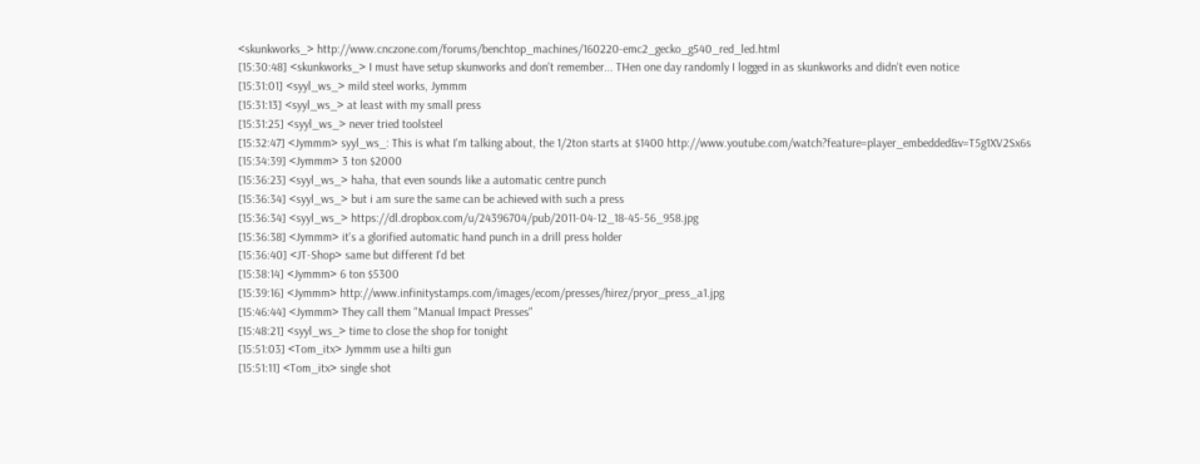<skunkworks_> http://www.cnczone.com/forums/benchtop_machines/160220-emc2_gecko_g540_red_led.html
[15:30:48] <skunkworks_> I must have setup skunworks and don't remember... THen one day randomly I logged in as skunkworks and didn't even notice
[15:31:01] <syyl_ws_> mild steel works, Jymmm
[15:31:13] <syyl_ws_> at least with my small press
[15:31:25] <syyl_ws_> never tried toolsteel
[15:32:47] <Jymmm> syyl_ws_: This is what I'm talking about, the 1/2ton starts at $1400 http://www.youtube.com/watch?feature=player_embedded&v=T5g1XV2Sx6s
[15:34:39] <Jymmm> 3 ton $2000
[15:36:23] <syyl_ws_> haha, that even sounds like a automatic centre punch
[15:36:34] <syyl_ws_> but i am sure the same can be achieved with such a press
[15:36:34] <syyl_ws_> https://dl.dropbox.com/u/24396704/pub/2011-04-12_18-45-56_958.jpg
[15:36:38] <Jymmm> it's a glorified automatic hand punch in a drill press holder
[15:36:40] <JT-Shop> same but different I'd bet
[15:38:14] <Jymmm> 6 ton $5300
[15:39:16] <Jymmm> http://www.infinitystamps.com/images/ecom/presses/hirez/pryor_press_a1.jpg
[15:46:44] <Jymmm> They call them "Manual Impact Presses"
[15:48:21] <syyl_ws_> time to close the shop for tonight
[15:51:03] <Tom_itx> Jymmm use a hilti gun
[15:51:11] <Tom_itx> single shot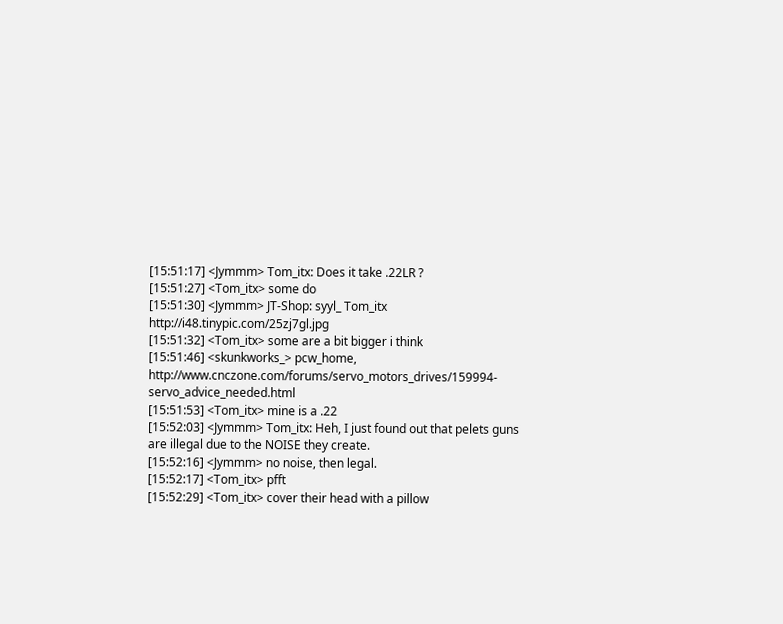[15:51:17] <Jymmm> Tom_itx: Does it take .22LR ?
[15:51:27] <Tom_itx> some do
[15:51:30] <Jymmm> JT-Shop: syyl_ Tom_itx http://i48.tinypic.com/25zj7gl.jpg
[15:51:32] <Tom_itx> some are a bit bigger i think
[15:51:46] <skunkworks_> pcw_home, http://www.cnczone.com/forums/servo_motors_drives/159994-servo_advice_needed.html
[15:51:53] <Tom_itx> mine is a .22
[15:52:03] <Jymmm> Tom_itx: Heh, I just found out that pelets guns are illegal due to the NOISE they create.
[15:52:16] <Jymmm> no noise, then legal.
[15:52:17] <Tom_itx> pfft
[15:52:29] <Tom_itx> cover their head with a pillow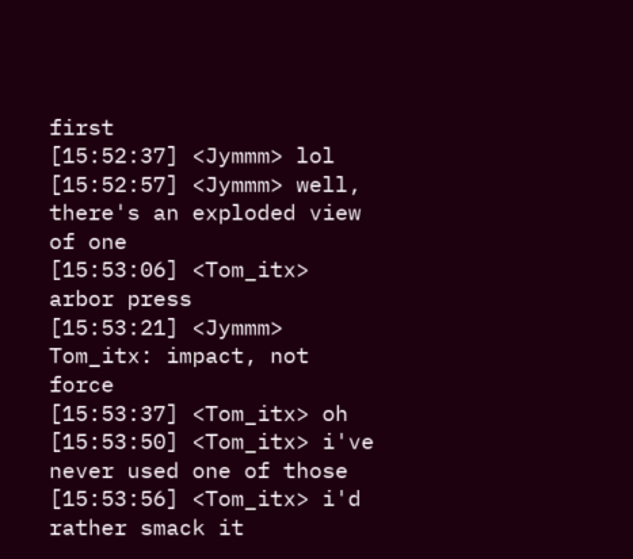first
[15:52:37] <Jymmm> lol
[15:52:57] <Jymmm> well, there's an exploded view of one
[15:53:06] <Tom_itx> arbor press
[15:53:21] <Jymmm> Tom_itx: impact, not force
[15:53:37] <Tom_itx> oh
[15:53:50] <Tom_itx> i've never used one of those
[15:53:56] <Tom_itx> i'd rather smack it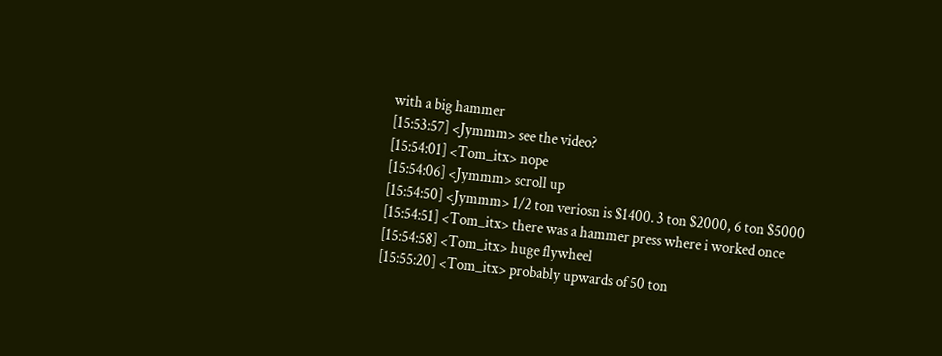with a big hammer
[15:53:57] <Jymmm> see the video?
[15:54:01] <Tom_itx> nope
[15:54:06] <Jymmm> scroll up
[15:54:50] <Jymmm> 1/2 ton veriosn is $1400. 3 ton $2000, 6 ton $5000
[15:54:51] <Tom_itx> there was a hammer press where i worked once
[15:54:58] <Tom_itx> huge flywheel
[15:55:20] <Tom_itx> probably upwards of 50 ton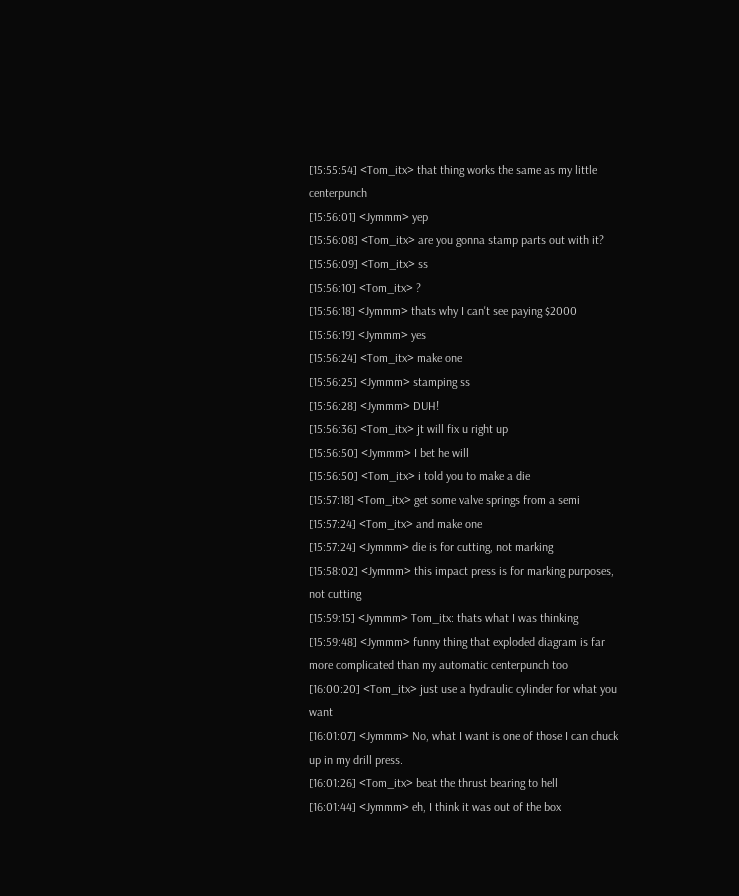[15:55:54] <Tom_itx> that thing works the same as my little centerpunch
[15:56:01] <Jymmm> yep
[15:56:08] <Tom_itx> are you gonna stamp parts out with it?
[15:56:09] <Tom_itx> ss
[15:56:10] <Tom_itx> ?
[15:56:18] <Jymmm> thats why I can't see paying $2000
[15:56:19] <Jymmm> yes
[15:56:24] <Tom_itx> make one
[15:56:25] <Jymmm> stamping ss
[15:56:28] <Jymmm> DUH!
[15:56:36] <Tom_itx> jt will fix u right up
[15:56:50] <Jymmm> I bet he will
[15:56:50] <Tom_itx> i told you to make a die
[15:57:18] <Tom_itx> get some valve springs from a semi
[15:57:24] <Tom_itx> and make one
[15:57:24] <Jymmm> die is for cutting, not marking
[15:58:02] <Jymmm> this impact press is for marking purposes, not cutting
[15:59:15] <Jymmm> Tom_itx: thats what I was thinking
[15:59:48] <Jymmm> funny thing that exploded diagram is far more complicated than my automatic centerpunch too
[16:00:20] <Tom_itx> just use a hydraulic cylinder for what you want
[16:01:07] <Jymmm> No, what I want is one of those I can chuck up in my drill press.
[16:01:26] <Tom_itx> beat the thrust bearing to hell
[16:01:44] <Jymmm> eh, I think it was out of the box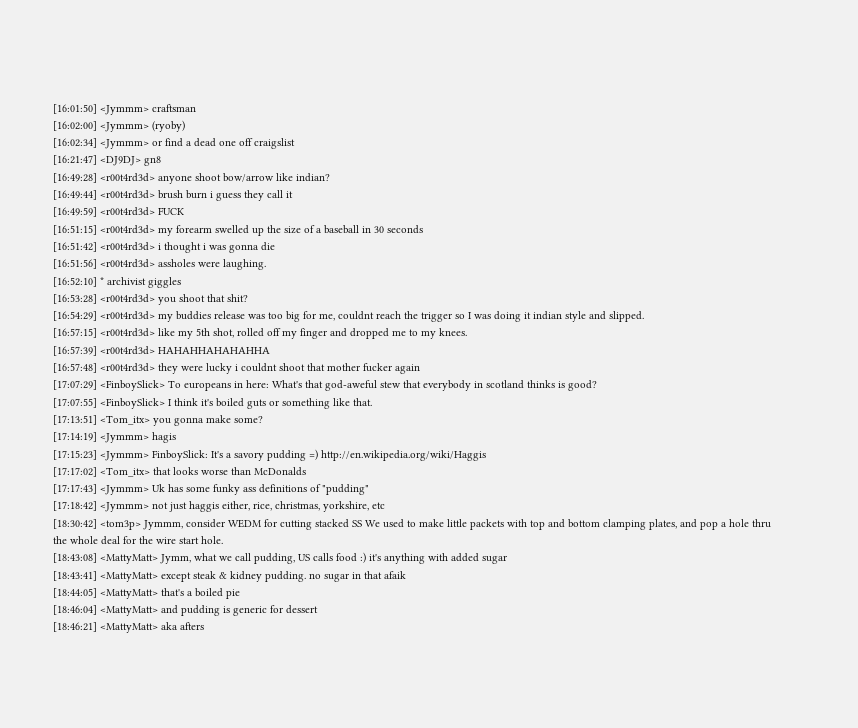[16:01:50] <Jymmm> craftsman
[16:02:00] <Jymmm> (ryoby)
[16:02:34] <Jymmm> or find a dead one off craigslist
[16:21:47] <DJ9DJ> gn8
[16:49:28] <r00t4rd3d> anyone shoot bow/arrow like indian?
[16:49:44] <r00t4rd3d> brush burn i guess they call it
[16:49:59] <r00t4rd3d> FUCK
[16:51:15] <r00t4rd3d> my forearm swelled up the size of a baseball in 30 seconds
[16:51:42] <r00t4rd3d> i thought i was gonna die
[16:51:56] <r00t4rd3d> assholes were laughing.
[16:52:10] * archivist giggles
[16:53:28] <r00t4rd3d> you shoot that shit?
[16:54:29] <r00t4rd3d> my buddies release was too big for me, couldnt reach the trigger so I was doing it indian style and slipped.
[16:57:15] <r00t4rd3d> like my 5th shot, rolled off my finger and dropped me to my knees.
[16:57:39] <r00t4rd3d> HAHAHHAHAHAHHA
[16:57:48] <r00t4rd3d> they were lucky i couldnt shoot that mother fucker again
[17:07:29] <FinboySlick> To europeans in here: What's that god-aweful stew that everybody in scotland thinks is good?
[17:07:55] <FinboySlick> I think it's boiled guts or something like that.
[17:13:51] <Tom_itx> you gonna make some?
[17:14:19] <Jymmm> hagis
[17:15:23] <Jymmm> FinboySlick: It's a savory pudding =) http://en.wikipedia.org/wiki/Haggis
[17:17:02] <Tom_itx> that looks worse than McDonalds
[17:17:43] <Jymmm> Uk has some funky ass definitions of "pudding"
[17:18:42] <Jymmm> not just haggis either, rice, christmas, yorkshire, etc
[18:30:42] <tom3p> Jymmm, consider WEDM for cutting stacked SS We used to make little packets with top and bottom clamping plates, and pop a hole thru the whole deal for the wire start hole.
[18:43:08] <MattyMatt> Jymm, what we call pudding, US calls food :) it's anything with added sugar
[18:43:41] <MattyMatt> except steak & kidney pudding. no sugar in that afaik
[18:44:05] <MattyMatt> that's a boiled pie
[18:46:04] <MattyMatt> and pudding is generic for dessert
[18:46:21] <MattyMatt> aka afters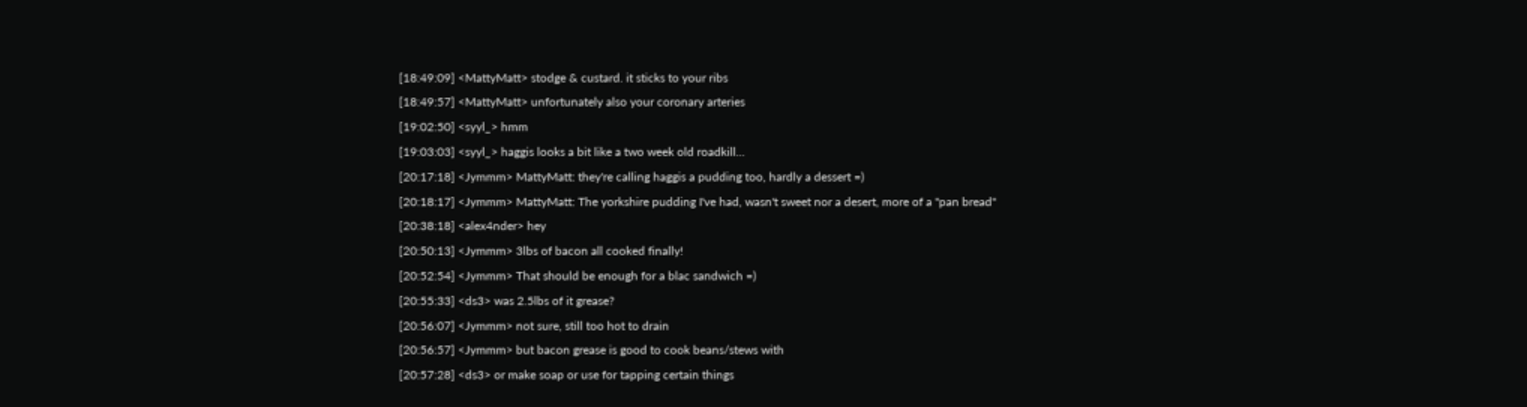[18:49:09] <MattyMatt> stodge & custard. it sticks to your ribs
[18:49:57] <MattyMatt> unfortunately also your coronary arteries
[19:02:50] <syyl_> hmm
[19:03:03] <syyl_> haggis looks a bit like a two week old roadkill...
[20:17:18] <Jymmm> MattyMatt: they're calling haggis a pudding too, hardly a dessert =)
[20:18:17] <Jymmm> MattyMatt: The yorkshire pudding I've had, wasn't sweet nor a desert, more of a "pan bread"
[20:38:18] <alex4nder> hey
[20:50:13] <Jymmm> 3lbs of bacon all cooked finally!
[20:52:54] <Jymmm> That should be enough for a blac sandwich =)
[20:55:33] <ds3> was 2.5lbs of it grease?
[20:56:07] <Jymmm> not sure, still too hot to drain
[20:56:57] <Jymmm> but bacon grease is good to cook beans/stews with
[20:57:28] <ds3> or make soap or use for tapping certain things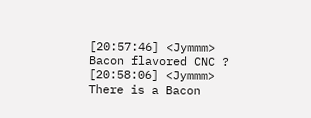[20:57:46] <Jymmm> Bacon flavored CNC ?
[20:58:06] <Jymmm> There is a Bacon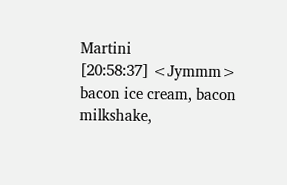Martini
[20:58:37] <Jymmm> bacon ice cream, bacon milkshake,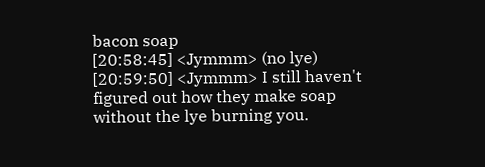bacon soap
[20:58:45] <Jymmm> (no lye)
[20:59:50] <Jymmm> I still haven't figured out how they make soap without the lye burning you.